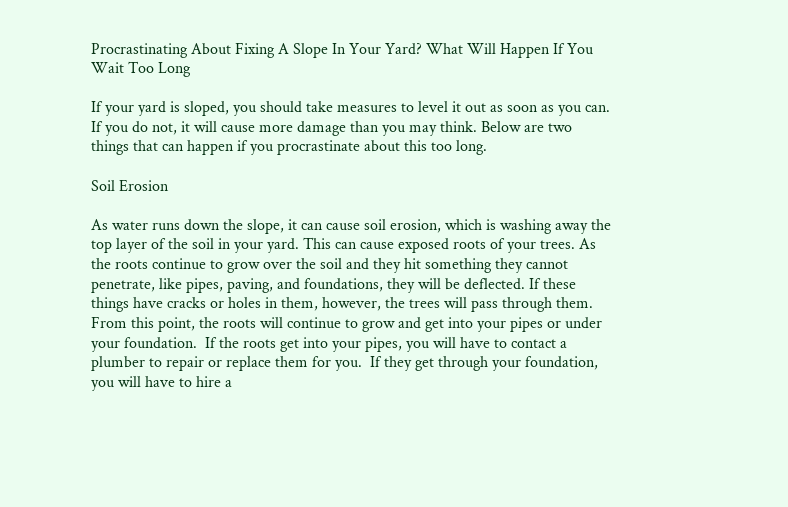Procrastinating About Fixing A Slope In Your Yard? What Will Happen If You Wait Too Long

If your yard is sloped, you should take measures to level it out as soon as you can. If you do not, it will cause more damage than you may think. Below are two things that can happen if you procrastinate about this too long.

Soil Erosion

As water runs down the slope, it can cause soil erosion, which is washing away the top layer of the soil in your yard. This can cause exposed roots of your trees. As the roots continue to grow over the soil and they hit something they cannot penetrate, like pipes, paving, and foundations, they will be deflected. If these things have cracks or holes in them, however, the trees will pass through them. From this point, the roots will continue to grow and get into your pipes or under your foundation.  If the roots get into your pipes, you will have to contact a plumber to repair or replace them for you.  If they get through your foundation, you will have to hire a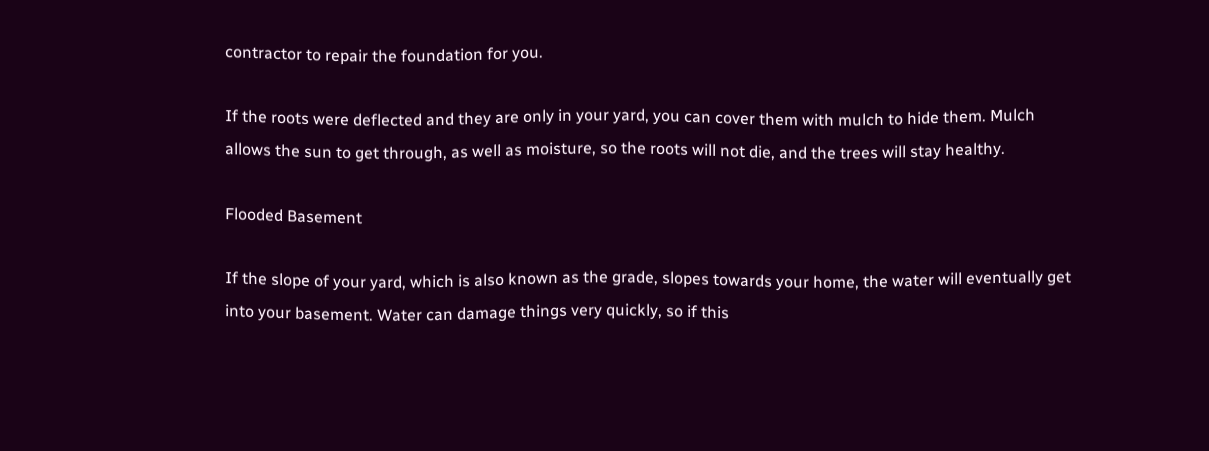contractor to repair the foundation for you.

If the roots were deflected and they are only in your yard, you can cover them with mulch to hide them. Mulch allows the sun to get through, as well as moisture, so the roots will not die, and the trees will stay healthy.

Flooded Basement

If the slope of your yard, which is also known as the grade, slopes towards your home, the water will eventually get into your basement. Water can damage things very quickly, so if this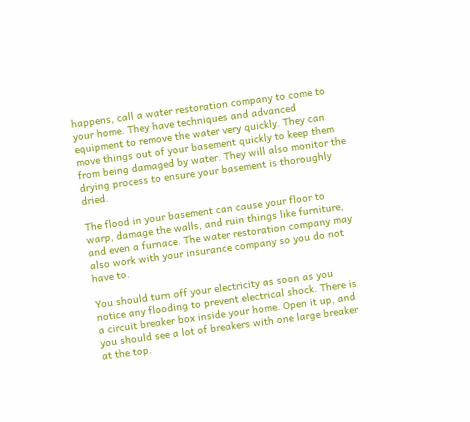happens, call a water restoration company to come to your home. They have techniques and advanced equipment to remove the water very quickly. They can move things out of your basement quickly to keep them from being damaged by water. They will also monitor the drying process to ensure your basement is thoroughly dried.

The flood in your basement can cause your floor to warp, damage the walls, and ruin things like furniture, and even a furnace. The water restoration company may also work with your insurance company so you do not have to.

You should turn off your electricity as soon as you notice any flooding to prevent electrical shock. There is a circuit breaker box inside your home. Open it up, and you should see a lot of breakers with one large breaker at the top.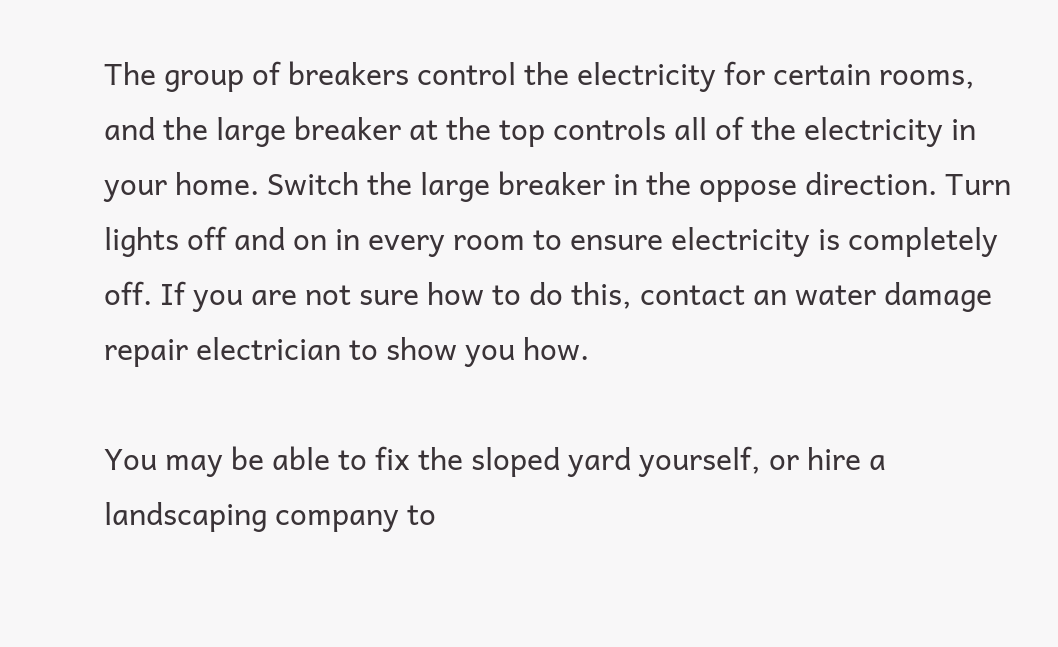The group of breakers control the electricity for certain rooms, and the large breaker at the top controls all of the electricity in your home. Switch the large breaker in the oppose direction. Turn lights off and on in every room to ensure electricity is completely off. If you are not sure how to do this, contact an water damage repair electrician to show you how.

You may be able to fix the sloped yard yourself, or hire a landscaping company to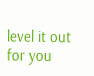level it out for you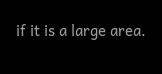if it is a large area.